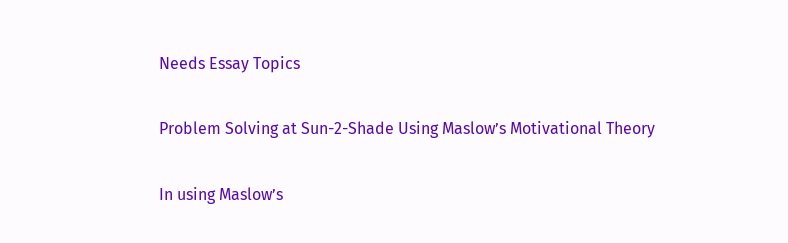Needs Essay Topics

Problem Solving at Sun-2-Shade Using Maslow’s Motivational Theory

In using Maslow’s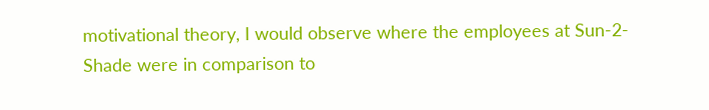motivational theory, I would observe where the employees at Sun-2-Shade were in comparison to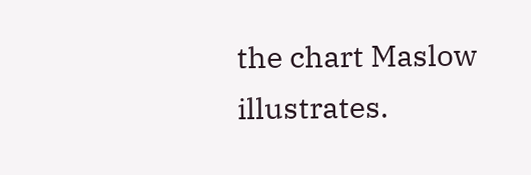the chart Maslow illustrates.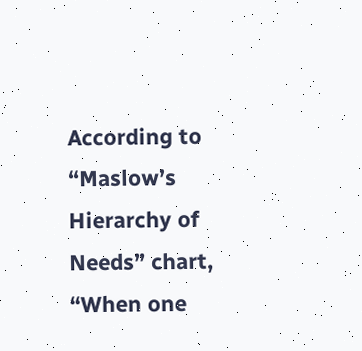According to “Maslow’s Hierarchy of Needs” chart, “When one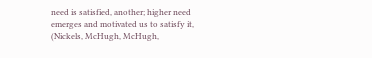need is satisfied, another; higher need emerges and motivated us to satisfy it, (Nickels, McHugh, McHugh,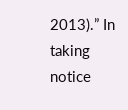2013).” In taking notice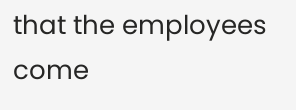that the employees come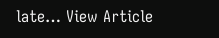late… View Article